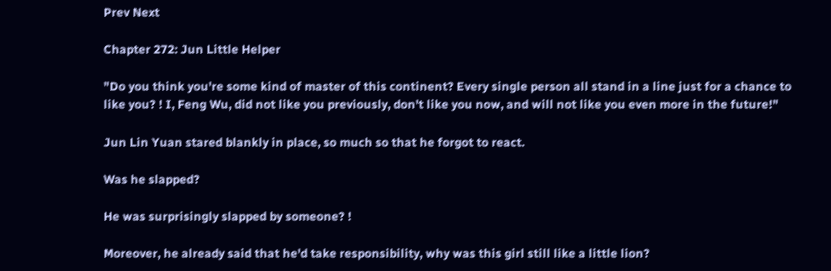Prev Next

Chapter 272: Jun Little Helper

"Do you think you're some kind of master of this continent? Every single person all stand in a line just for a chance to like you? ! I, Feng Wu, did not like you previously, don't like you now, and will not like you even more in the future!"

Jun Lin Yuan stared blankly in place, so much so that he forgot to react.

Was he slapped?

He was surprisingly slapped by someone? !

Moreover, he already said that he'd take responsibility, why was this girl still like a little lion?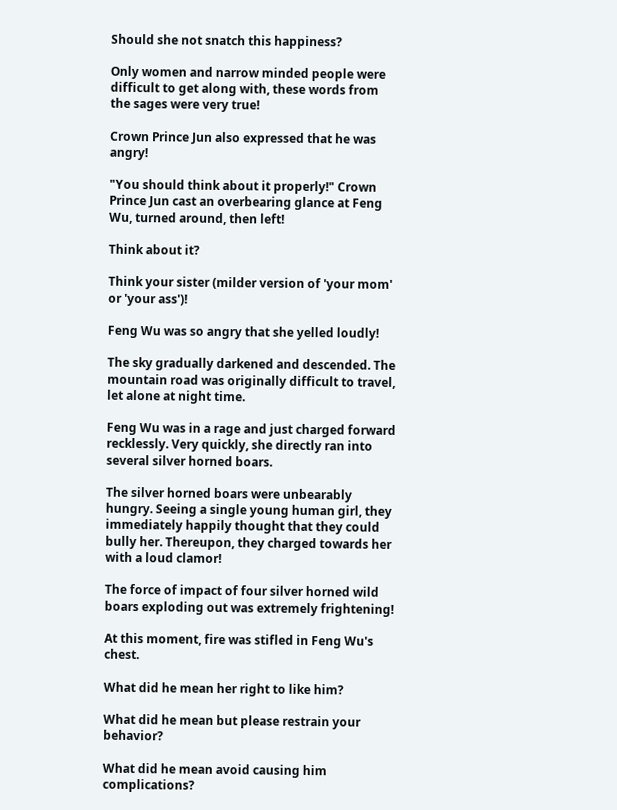Should she not snatch this happiness?

Only women and narrow minded people were difficult to get along with, these words from the sages were very true!

Crown Prince Jun also expressed that he was angry!

"You should think about it properly!" Crown Prince Jun cast an overbearing glance at Feng Wu, turned around, then left!

Think about it?

Think your sister (milder version of 'your mom' or 'your ass')!

Feng Wu was so angry that she yelled loudly!

The sky gradually darkened and descended. The mountain road was originally difficult to travel, let alone at night time.

Feng Wu was in a rage and just charged forward recklessly. Very quickly, she directly ran into several silver horned boars.

The silver horned boars were unbearably hungry. Seeing a single young human girl, they immediately happily thought that they could bully her. Thereupon, they charged towards her with a loud clamor!

The force of impact of four silver horned wild boars exploding out was extremely frightening!

At this moment, fire was stifled in Feng Wu's chest.

What did he mean her right to like him?

What did he mean but please restrain your behavior?

What did he mean avoid causing him complications?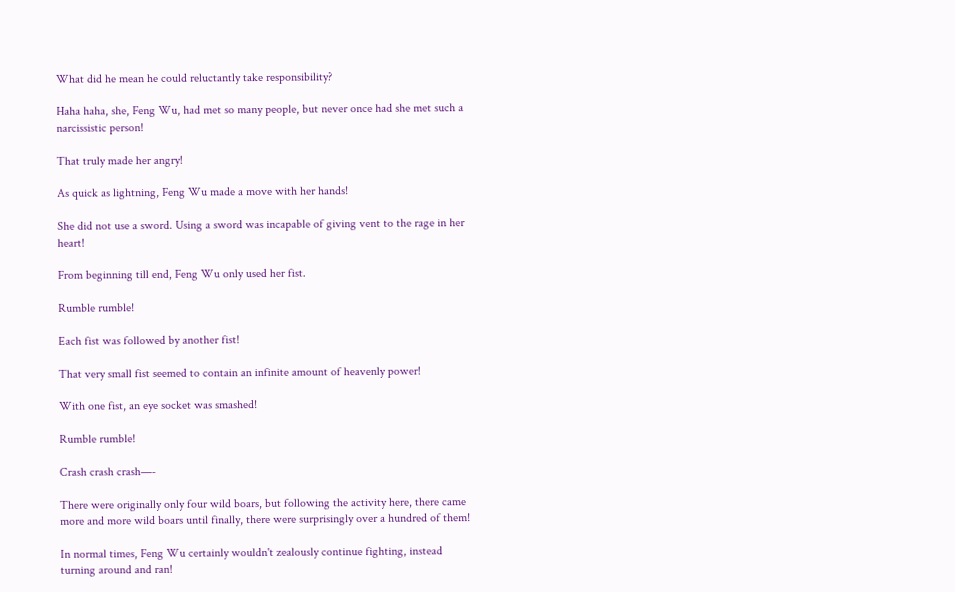What did he mean he could reluctantly take responsibility?

Haha haha, she, Feng Wu, had met so many people, but never once had she met such a narcissistic person!

That truly made her angry!

As quick as lightning, Feng Wu made a move with her hands!

She did not use a sword. Using a sword was incapable of giving vent to the rage in her heart!

From beginning till end, Feng Wu only used her fist.

Rumble rumble!

Each fist was followed by another fist!

That very small fist seemed to contain an infinite amount of heavenly power!

With one fist, an eye socket was smashed!

Rumble rumble!

Crash crash crash—-

There were originally only four wild boars, but following the activity here, there came more and more wild boars until finally, there were surprisingly over a hundred of them!

In normal times, Feng Wu certainly wouldn't zealously continue fighting, instead turning around and ran!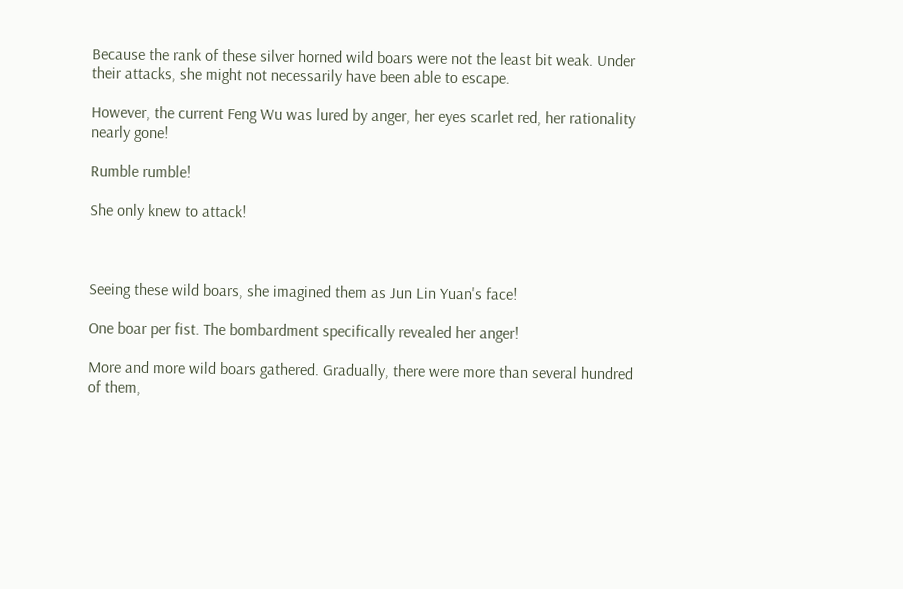Because the rank of these silver horned wild boars were not the least bit weak. Under their attacks, she might not necessarily have been able to escape.

However, the current Feng Wu was lured by anger, her eyes scarlet red, her rationality nearly gone!

Rumble rumble!

She only knew to attack!



Seeing these wild boars, she imagined them as Jun Lin Yuan's face!

One boar per fist. The bombardment specifically revealed her anger!

More and more wild boars gathered. Gradually, there were more than several hundred of them,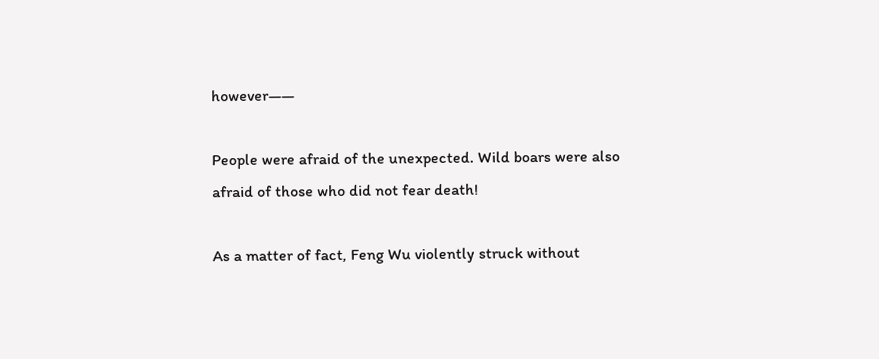however——

People were afraid of the unexpected. Wild boars were also afraid of those who did not fear death!

As a matter of fact, Feng Wu violently struck without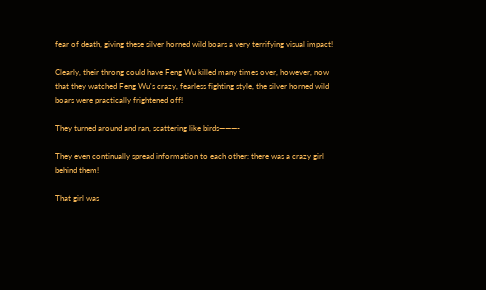fear of death, giving these silver horned wild boars a very terrifying visual impact!

Clearly, their throng could have Feng Wu killed many times over, however, now that they watched Feng Wu's crazy, fearless fighting style, the silver horned wild boars were practically frightened off!

They turned around and ran, scattering like birds———-

They even continually spread information to each other: there was a crazy girl behind them!

That girl was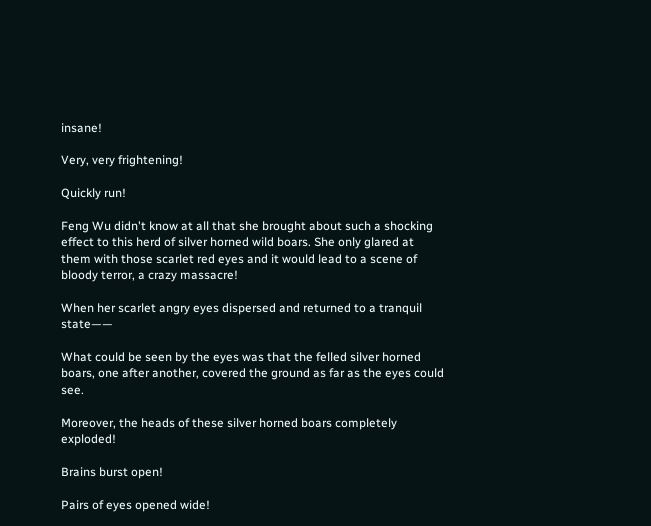insane!

Very, very frightening!

Quickly run!

Feng Wu didn't know at all that she brought about such a shocking effect to this herd of silver horned wild boars. She only glared at them with those scarlet red eyes and it would lead to a scene of bloody terror, a crazy massacre!

When her scarlet angry eyes dispersed and returned to a tranquil state——

What could be seen by the eyes was that the felled silver horned boars, one after another, covered the ground as far as the eyes could see.

Moreover, the heads of these silver horned boars completely exploded!

Brains burst open!

Pairs of eyes opened wide!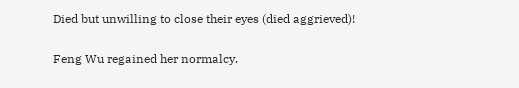Died but unwilling to close their eyes (died aggrieved)!

Feng Wu regained her normalcy.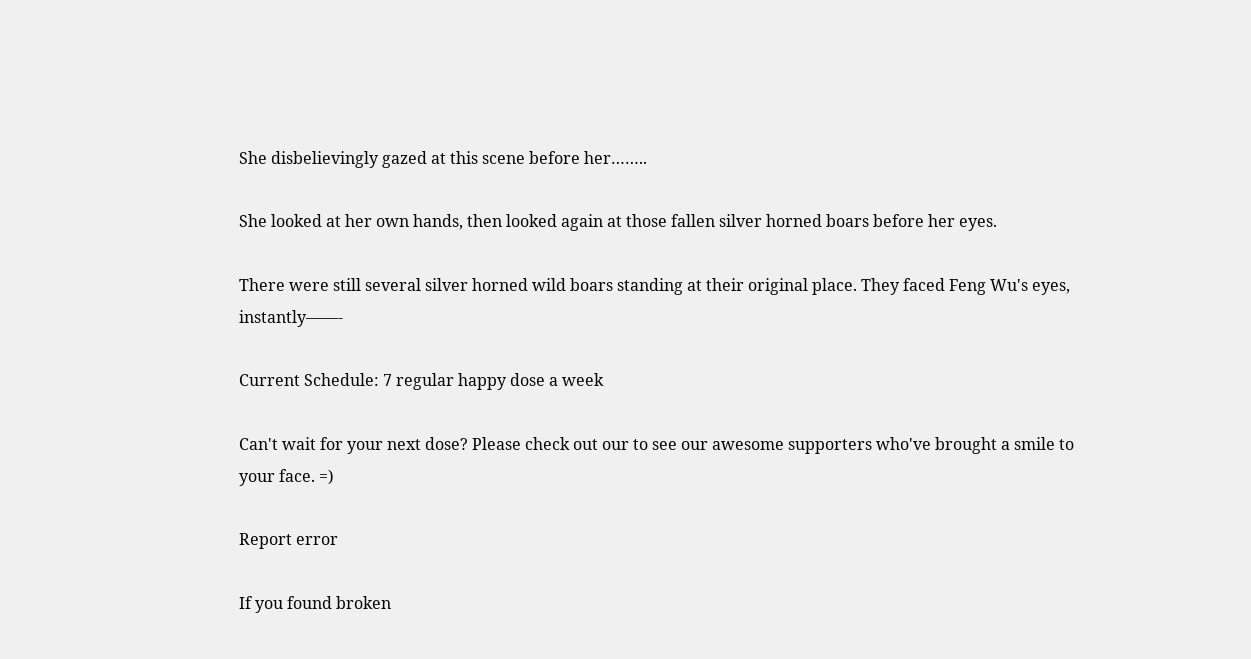She disbelievingly gazed at this scene before her……..

She looked at her own hands, then looked again at those fallen silver horned boars before her eyes.

There were still several silver horned wild boars standing at their original place. They faced Feng Wu's eyes, instantly——-

Current Schedule: 7 regular happy dose a week

Can't wait for your next dose? Please check out our to see our awesome supporters who've brought a smile to your face. =)

Report error

If you found broken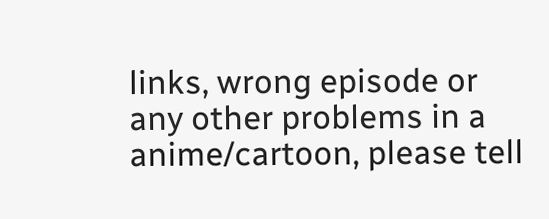links, wrong episode or any other problems in a anime/cartoon, please tell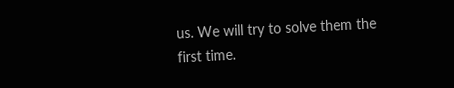us. We will try to solve them the first time.